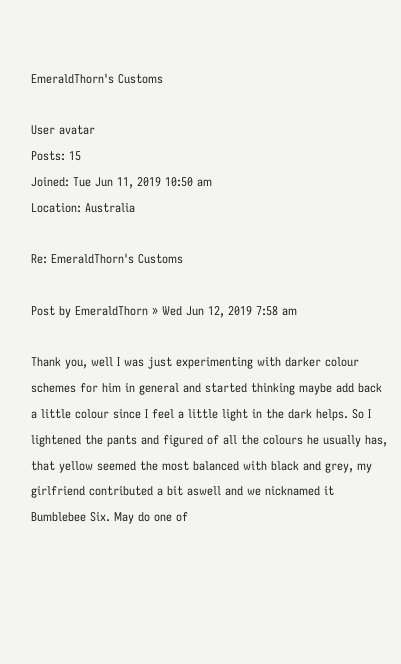EmeraldThorn's Customs

User avatar
Posts: 15
Joined: Tue Jun 11, 2019 10:50 am
Location: Australia

Re: EmeraldThorn's Customs

Post by EmeraldThorn » Wed Jun 12, 2019 7:58 am

Thank you, well I was just experimenting with darker colour schemes for him in general and started thinking maybe add back a little colour since I feel a little light in the dark helps. So I lightened the pants and figured of all the colours he usually has, that yellow seemed the most balanced with black and grey, my girlfriend contributed a bit aswell and we nicknamed it Bumblebee Six. May do one of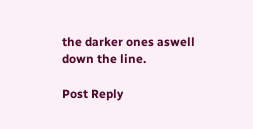the darker ones aswell down the line.

Post Reply